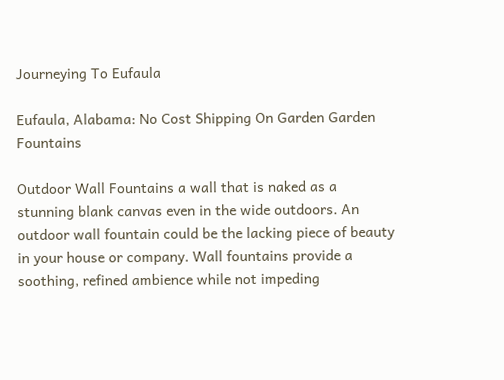Journeying To Eufaula

Eufaula, Alabama: No Cost Shipping On Garden Garden Fountains

Outdoor Wall Fountains a wall that is naked as a stunning blank canvas even in the wide outdoors. An outdoor wall fountain could be the lacking piece of beauty in your house or company. Wall fountains provide a soothing, refined ambience while not impeding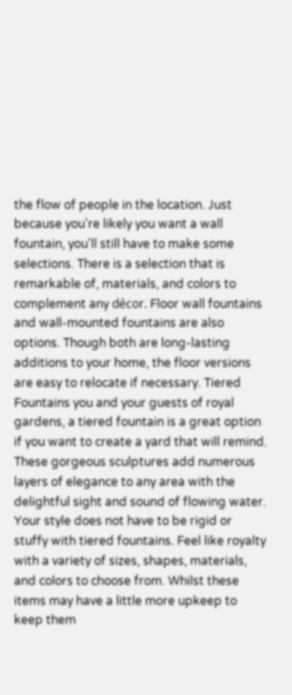the flow of people in the location. Just because you're likely you want a wall fountain, you'll still have to make some selections. There is a selection that is remarkable of, materials, and colors to complement any décor. Floor wall fountains and wall-mounted fountains are also options. Though both are long-lasting additions to your home, the floor versions are easy to relocate if necessary. Tiered Fountains you and your guests of royal gardens, a tiered fountain is a great option if you want to create a yard that will remind. These gorgeous sculptures add numerous layers of elegance to any area with the delightful sight and sound of flowing water. Your style does not have to be rigid or stuffy with tiered fountains. Feel like royalty with a variety of sizes, shapes, materials, and colors to choose from. Whilst these items may have a little more upkeep to keep them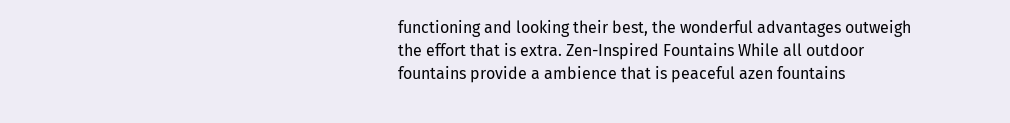functioning and looking their best, the wonderful advantages outweigh the effort that is extra. Zen-Inspired Fountains While all outdoor fountains provide a ambience that is peaceful azen fountains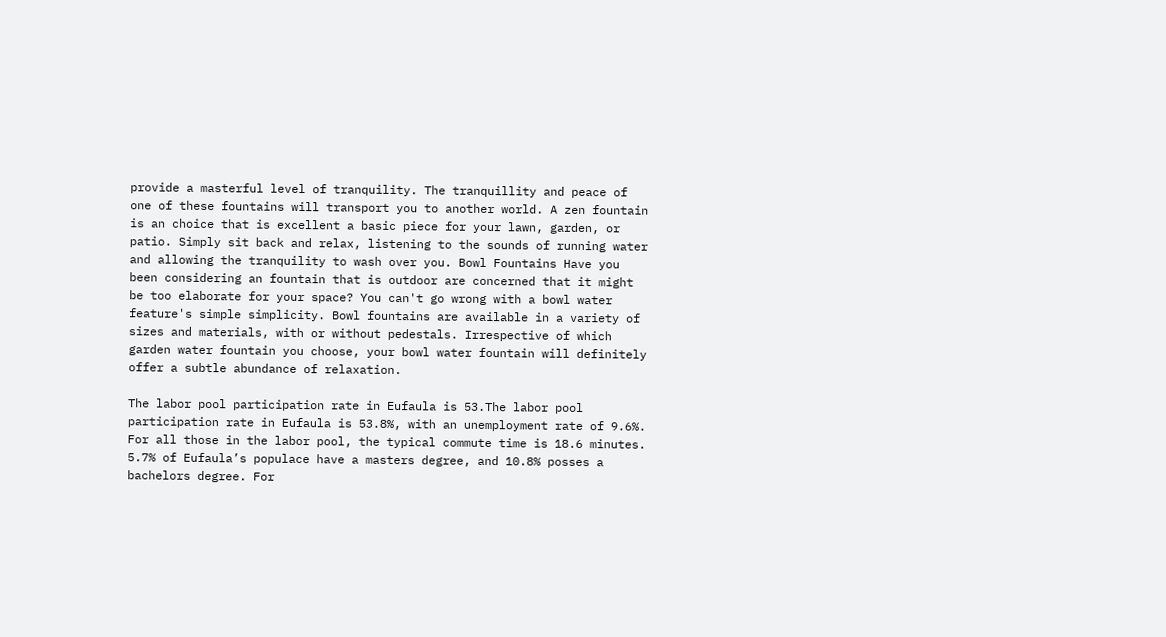provide a masterful level of tranquility. The tranquillity and peace of one of these fountains will transport you to another world. A zen fountain is an choice that is excellent a basic piece for your lawn, garden, or patio. Simply sit back and relax, listening to the sounds of running water and allowing the tranquility to wash over you. Bowl Fountains Have you been considering an fountain that is outdoor are concerned that it might be too elaborate for your space? You can't go wrong with a bowl water feature's simple simplicity. Bowl fountains are available in a variety of sizes and materials, with or without pedestals. Irrespective of which garden water fountain you choose, your bowl water fountain will definitely offer a subtle abundance of relaxation.

The labor pool participation rate in Eufaula is 53.The labor pool participation rate in Eufaula is 53.8%, with an unemployment rate of 9.6%. For all those in the labor pool, the typical commute time is 18.6 minutes. 5.7% of Eufaula’s populace have a masters degree, and 10.8% posses a bachelors degree. For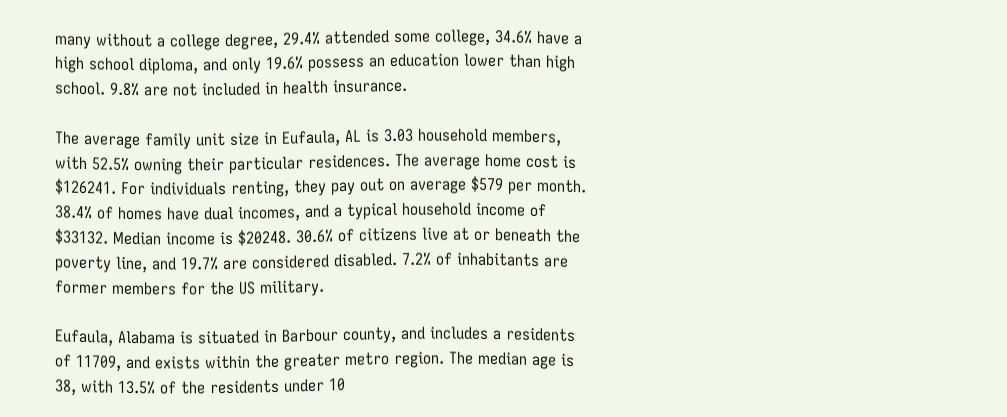many without a college degree, 29.4% attended some college, 34.6% have a high school diploma, and only 19.6% possess an education lower than high school. 9.8% are not included in health insurance.

The average family unit size in Eufaula, AL is 3.03 household members, with 52.5% owning their particular residences. The average home cost is $126241. For individuals renting, they pay out on average $579 per month. 38.4% of homes have dual incomes, and a typical household income of $33132. Median income is $20248. 30.6% of citizens live at or beneath the poverty line, and 19.7% are considered disabled. 7.2% of inhabitants are former members for the US military.

Eufaula, Alabama is situated in Barbour county, and includes a residents of 11709, and exists within the greater metro region. The median age is 38, with 13.5% of the residents under 10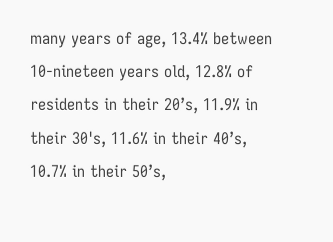many years of age, 13.4% between 10-nineteen years old, 12.8% of residents in their 20’s, 11.9% in their 30's, 11.6% in their 40’s, 10.7% in their 50’s,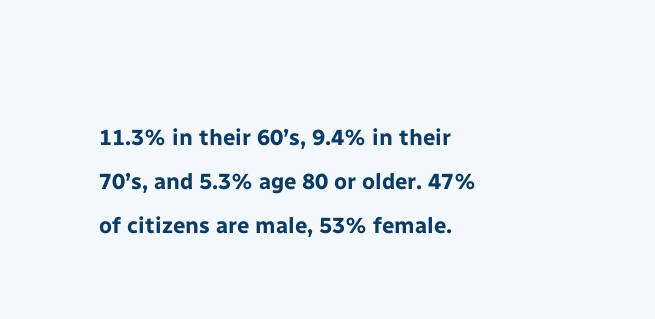11.3% in their 60’s, 9.4% in their 70’s, and 5.3% age 80 or older. 47% of citizens are male, 53% female.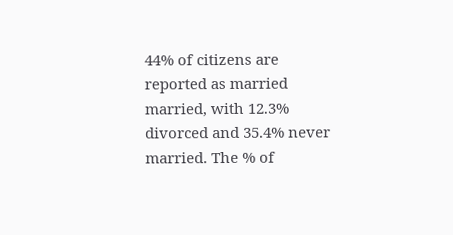44% of citizens are reported as married married, with 12.3% divorced and 35.4% never married. The % of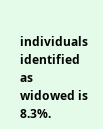individuals identified as widowed is 8.3%.